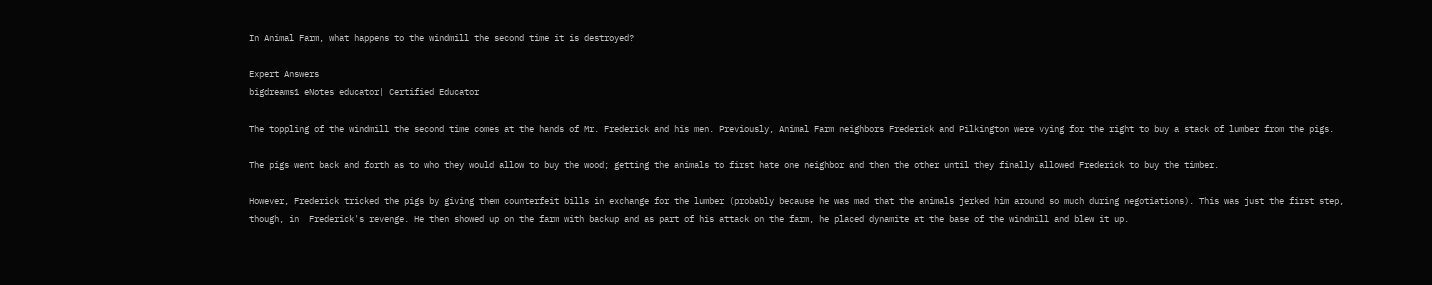In Animal Farm, what happens to the windmill the second time it is destroyed?

Expert Answers
bigdreams1 eNotes educator| Certified Educator

The toppling of the windmill the second time comes at the hands of Mr. Frederick and his men. Previously, Animal Farm neighbors Frederick and Pilkington were vying for the right to buy a stack of lumber from the pigs.

The pigs went back and forth as to who they would allow to buy the wood; getting the animals to first hate one neighbor and then the other until they finally allowed Frederick to buy the timber.

However, Frederick tricked the pigs by giving them counterfeit bills in exchange for the lumber (probably because he was mad that the animals jerked him around so much during negotiations). This was just the first step, though, in  Frederick's revenge. He then showed up on the farm with backup and as part of his attack on the farm, he placed dynamite at the base of the windmill and blew it up.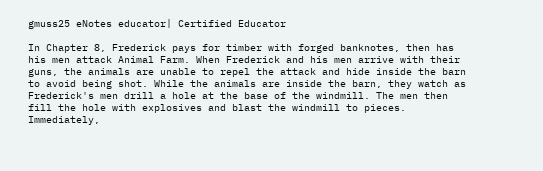gmuss25 eNotes educator| Certified Educator

In Chapter 8, Frederick pays for timber with forged banknotes, then has his men attack Animal Farm. When Frederick and his men arrive with their guns, the animals are unable to repel the attack and hide inside the barn to avoid being shot. While the animals are inside the barn, they watch as Frederick's men drill a hole at the base of the windmill. The men then fill the hole with explosives and blast the windmill to pieces. Immediately,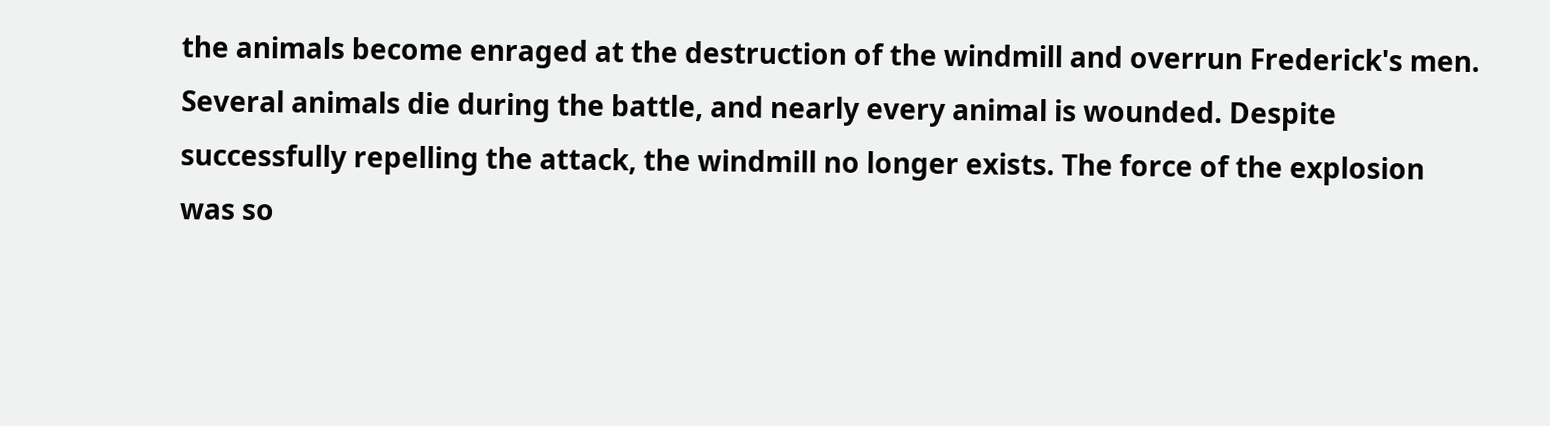the animals become enraged at the destruction of the windmill and overrun Frederick's men. Several animals die during the battle, and nearly every animal is wounded. Despite successfully repelling the attack, the windmill no longer exists. The force of the explosion was so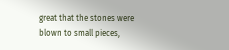great that the stones were blown to small pieces,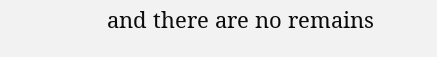and there are no remains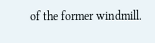of the former windmill.